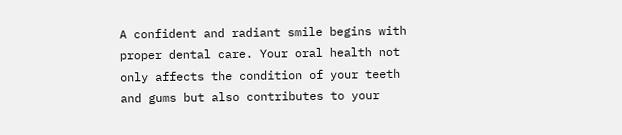A confident and radiant smile begins with proper dental care. Your oral health not only affects the condition of your teeth and gums but also contributes to your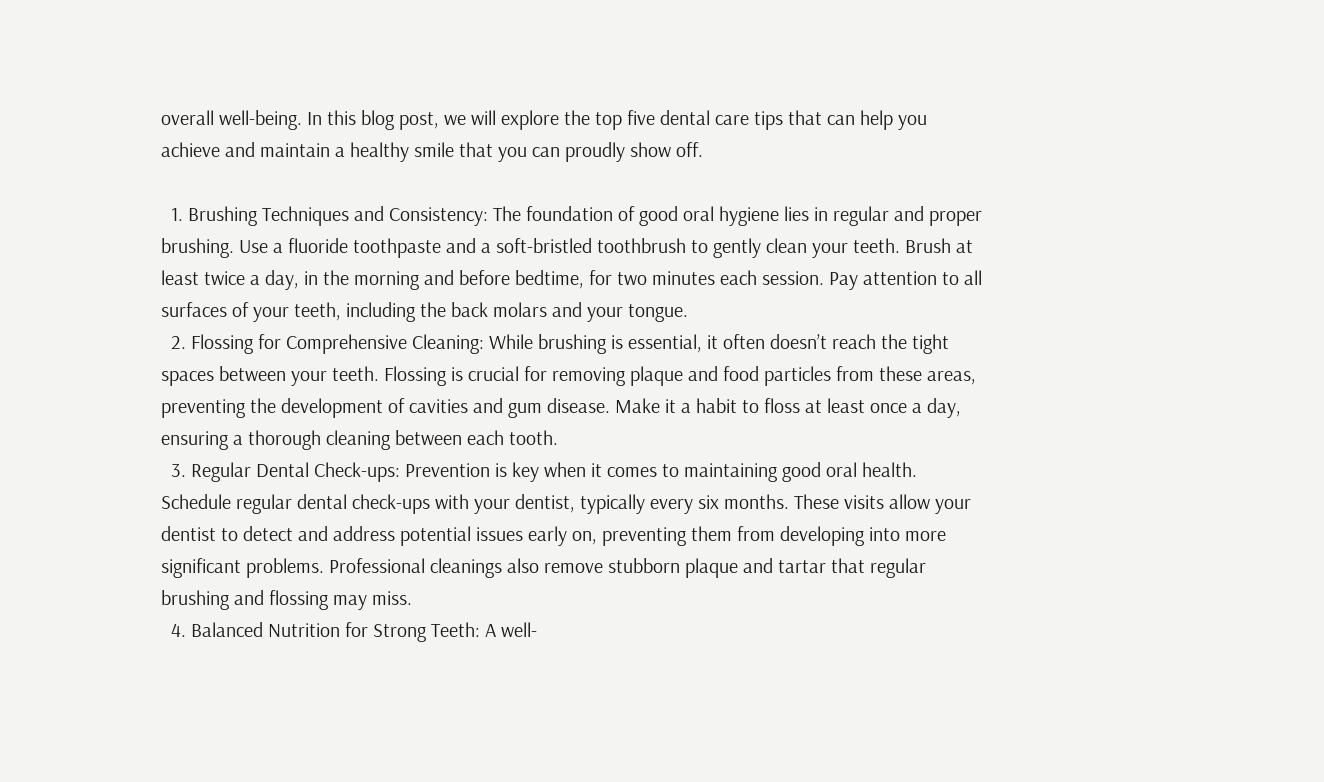overall well-being. In this blog post, we will explore the top five dental care tips that can help you achieve and maintain a healthy smile that you can proudly show off.

  1. Brushing Techniques and Consistency: The foundation of good oral hygiene lies in regular and proper brushing. Use a fluoride toothpaste and a soft-bristled toothbrush to gently clean your teeth. Brush at least twice a day, in the morning and before bedtime, for two minutes each session. Pay attention to all surfaces of your teeth, including the back molars and your tongue.
  2. Flossing for Comprehensive Cleaning: While brushing is essential, it often doesn’t reach the tight spaces between your teeth. Flossing is crucial for removing plaque and food particles from these areas, preventing the development of cavities and gum disease. Make it a habit to floss at least once a day, ensuring a thorough cleaning between each tooth.
  3. Regular Dental Check-ups: Prevention is key when it comes to maintaining good oral health. Schedule regular dental check-ups with your dentist, typically every six months. These visits allow your dentist to detect and address potential issues early on, preventing them from developing into more significant problems. Professional cleanings also remove stubborn plaque and tartar that regular brushing and flossing may miss.
  4. Balanced Nutrition for Strong Teeth: A well-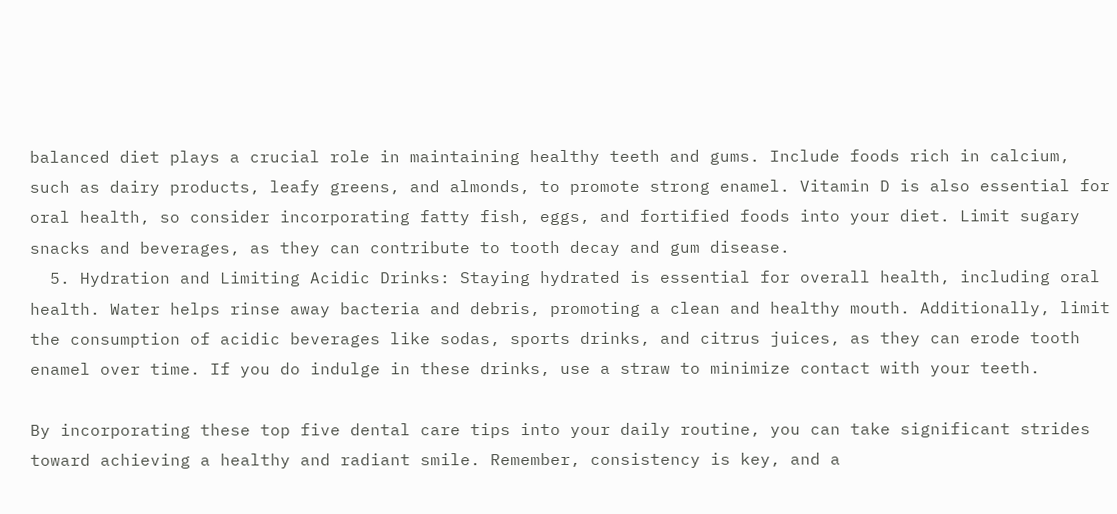balanced diet plays a crucial role in maintaining healthy teeth and gums. Include foods rich in calcium, such as dairy products, leafy greens, and almonds, to promote strong enamel. Vitamin D is also essential for oral health, so consider incorporating fatty fish, eggs, and fortified foods into your diet. Limit sugary snacks and beverages, as they can contribute to tooth decay and gum disease.
  5. Hydration and Limiting Acidic Drinks: Staying hydrated is essential for overall health, including oral health. Water helps rinse away bacteria and debris, promoting a clean and healthy mouth. Additionally, limit the consumption of acidic beverages like sodas, sports drinks, and citrus juices, as they can erode tooth enamel over time. If you do indulge in these drinks, use a straw to minimize contact with your teeth.

By incorporating these top five dental care tips into your daily routine, you can take significant strides toward achieving a healthy and radiant smile. Remember, consistency is key, and a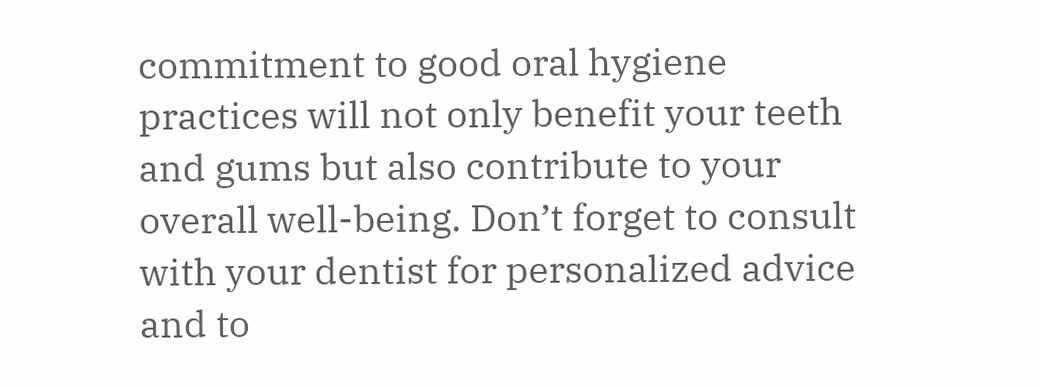commitment to good oral hygiene practices will not only benefit your teeth and gums but also contribute to your overall well-being. Don’t forget to consult with your dentist for personalized advice and to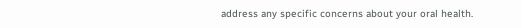address any specific concerns about your oral health.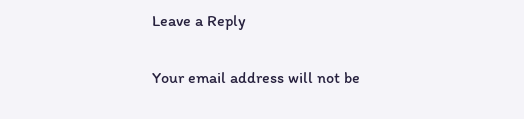Leave a Reply

Your email address will not be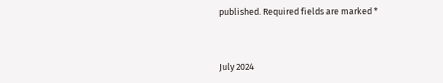published. Required fields are marked *



July 2024